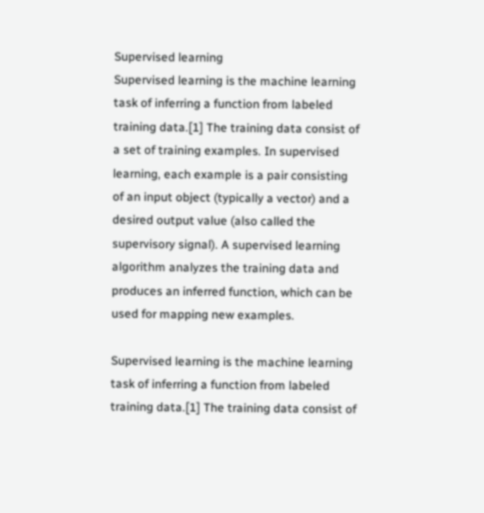Supervised learning
Supervised learning is the machine learning task of inferring a function from labeled training data.[1] The training data consist of a set of training examples. In supervised learning, each example is a pair consisting of an input object (typically a vector) and a desired output value (also called the supervisory signal). A supervised learning algorithm analyzes the training data and produces an inferred function, which can be used for mapping new examples.

Supervised learning is the machine learning task of inferring a function from labeled training data.[1] The training data consist of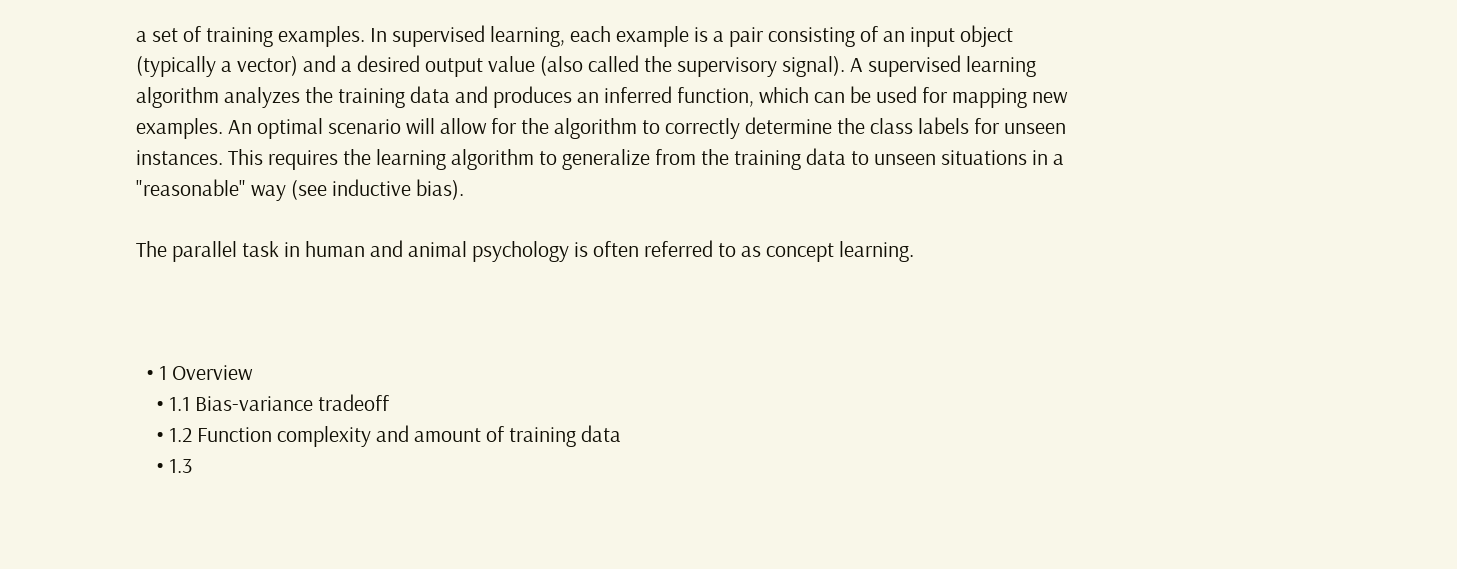a set of training examples. In supervised learning, each example is a pair consisting of an input object (typically a vector) and a desired output value (also called the supervisory signal). A supervised learning algorithm analyzes the training data and produces an inferred function, which can be used for mapping new examples. An optimal scenario will allow for the algorithm to correctly determine the class labels for unseen instances. This requires the learning algorithm to generalize from the training data to unseen situations in a "reasonable" way (see inductive bias).

The parallel task in human and animal psychology is often referred to as concept learning.



  • 1 Overview
    • 1.1 Bias-variance tradeoff
    • 1.2 Function complexity and amount of training data
    • 1.3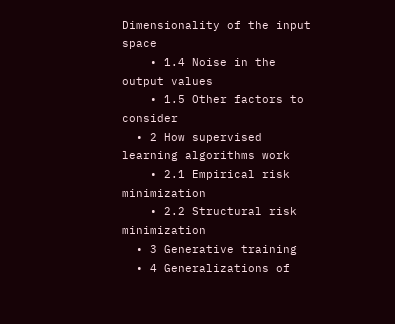Dimensionality of the input space
    • 1.4 Noise in the output values
    • 1.5 Other factors to consider
  • 2 How supervised learning algorithms work
    • 2.1 Empirical risk minimization
    • 2.2 Structural risk minimization
  • 3 Generative training
  • 4 Generalizations of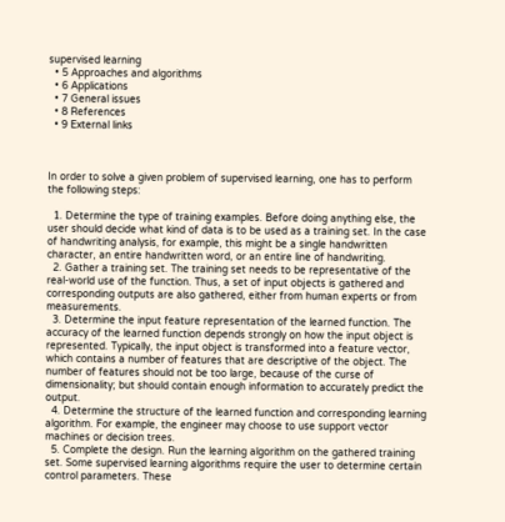supervised learning
  • 5 Approaches and algorithms
  • 6 Applications
  • 7 General issues
  • 8 References
  • 9 External links



In order to solve a given problem of supervised learning, one has to perform the following steps:

  1. Determine the type of training examples. Before doing anything else, the user should decide what kind of data is to be used as a training set. In the case of handwriting analysis, for example, this might be a single handwritten character, an entire handwritten word, or an entire line of handwriting.
  2. Gather a training set. The training set needs to be representative of the real-world use of the function. Thus, a set of input objects is gathered and corresponding outputs are also gathered, either from human experts or from measurements.
  3. Determine the input feature representation of the learned function. The accuracy of the learned function depends strongly on how the input object is represented. Typically, the input object is transformed into a feature vector, which contains a number of features that are descriptive of the object. The number of features should not be too large, because of the curse of dimensionality; but should contain enough information to accurately predict the output.
  4. Determine the structure of the learned function and corresponding learning algorithm. For example, the engineer may choose to use support vector machines or decision trees.
  5. Complete the design. Run the learning algorithm on the gathered training set. Some supervised learning algorithms require the user to determine certain control parameters. These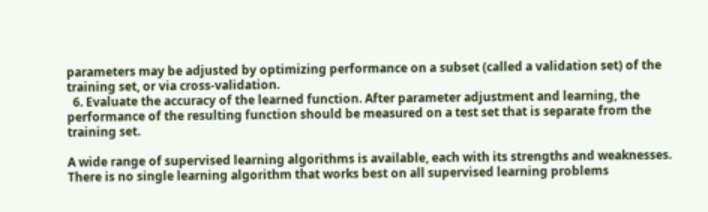parameters may be adjusted by optimizing performance on a subset (called a validation set) of the training set, or via cross-validation.
  6. Evaluate the accuracy of the learned function. After parameter adjustment and learning, the performance of the resulting function should be measured on a test set that is separate from the training set.

A wide range of supervised learning algorithms is available, each with its strengths and weaknesses. There is no single learning algorithm that works best on all supervised learning problems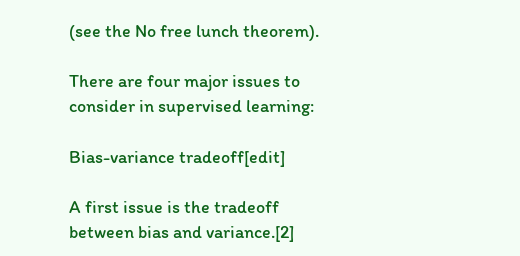(see the No free lunch theorem).

There are four major issues to consider in supervised learning:

Bias-variance tradeoff[edit]

A first issue is the tradeoff between bias and variance.[2]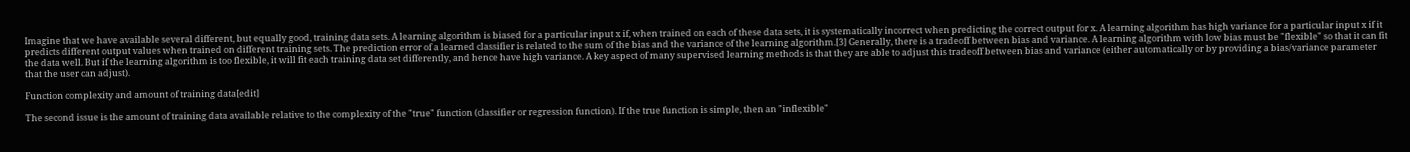Imagine that we have available several different, but equally good, training data sets. A learning algorithm is biased for a particular input x if, when trained on each of these data sets, it is systematically incorrect when predicting the correct output for x. A learning algorithm has high variance for a particular input x if it predicts different output values when trained on different training sets. The prediction error of a learned classifier is related to the sum of the bias and the variance of the learning algorithm.[3] Generally, there is a tradeoff between bias and variance. A learning algorithm with low bias must be "flexible" so that it can fit the data well. But if the learning algorithm is too flexible, it will fit each training data set differently, and hence have high variance. A key aspect of many supervised learning methods is that they are able to adjust this tradeoff between bias and variance (either automatically or by providing a bias/variance parameter that the user can adjust).

Function complexity and amount of training data[edit]

The second issue is the amount of training data available relative to the complexity of the "true" function (classifier or regression function). If the true function is simple, then an "inflexible"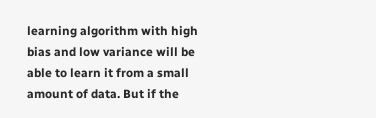learning algorithm with high bias and low variance will be able to learn it from a small amount of data. But if the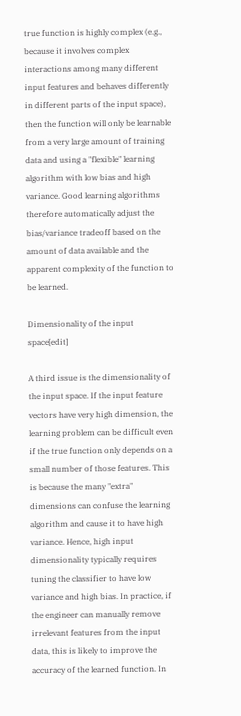true function is highly complex (e.g., because it involves complex interactions among many different input features and behaves differently in different parts of the input space), then the function will only be learnable from a very large amount of training data and using a "flexible" learning algorithm with low bias and high variance. Good learning algorithms therefore automatically adjust the bias/variance tradeoff based on the amount of data available and the apparent complexity of the function to be learned.

Dimensionality of the input space[edit]

A third issue is the dimensionality of the input space. If the input feature vectors have very high dimension, the learning problem can be difficult even if the true function only depends on a small number of those features. This is because the many "extra" dimensions can confuse the learning algorithm and cause it to have high variance. Hence, high input dimensionality typically requires tuning the classifier to have low variance and high bias. In practice, if the engineer can manually remove irrelevant features from the input data, this is likely to improve the accuracy of the learned function. In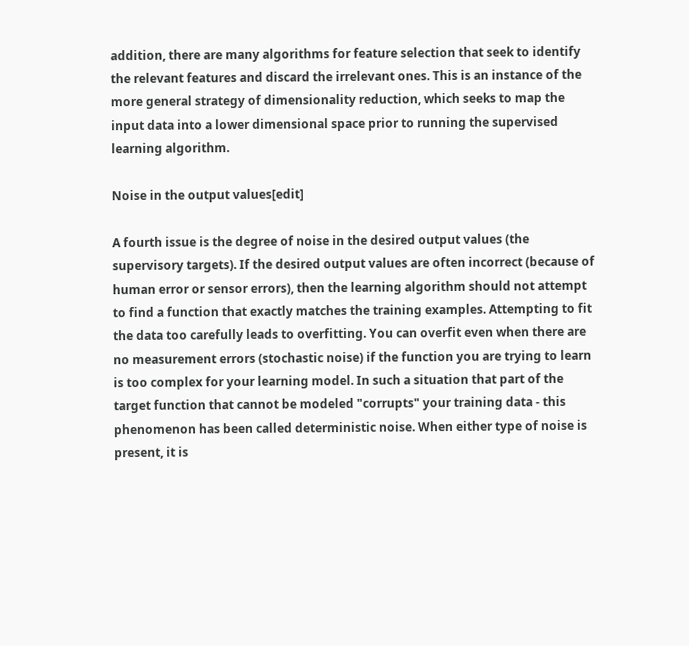addition, there are many algorithms for feature selection that seek to identify the relevant features and discard the irrelevant ones. This is an instance of the more general strategy of dimensionality reduction, which seeks to map the input data into a lower dimensional space prior to running the supervised learning algorithm.

Noise in the output values[edit]

A fourth issue is the degree of noise in the desired output values (the supervisory targets). If the desired output values are often incorrect (because of human error or sensor errors), then the learning algorithm should not attempt to find a function that exactly matches the training examples. Attempting to fit the data too carefully leads to overfitting. You can overfit even when there are no measurement errors (stochastic noise) if the function you are trying to learn is too complex for your learning model. In such a situation that part of the target function that cannot be modeled "corrupts" your training data - this phenomenon has been called deterministic noise. When either type of noise is present, it is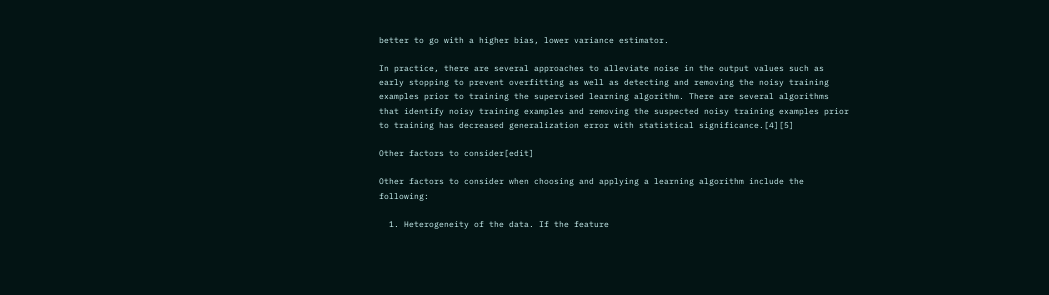better to go with a higher bias, lower variance estimator.

In practice, there are several approaches to alleviate noise in the output values such as early stopping to prevent overfitting as well as detecting and removing the noisy training examples prior to training the supervised learning algorithm. There are several algorithms that identify noisy training examples and removing the suspected noisy training examples prior to training has decreased generalization error with statistical significance.[4][5]

Other factors to consider[edit]

Other factors to consider when choosing and applying a learning algorithm include the following:

  1. Heterogeneity of the data. If the feature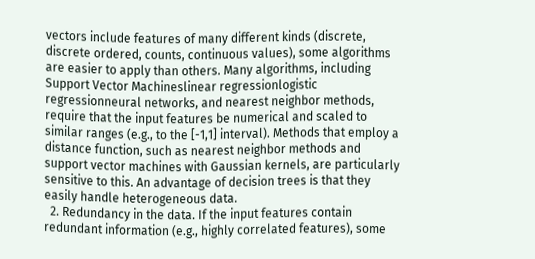vectors include features of many different kinds (discrete, discrete ordered, counts, continuous values), some algorithms are easier to apply than others. Many algorithms, including Support Vector Machineslinear regressionlogistic regressionneural networks, and nearest neighbor methods, require that the input features be numerical and scaled to similar ranges (e.g., to the [-1,1] interval). Methods that employ a distance function, such as nearest neighbor methods and support vector machines with Gaussian kernels, are particularly sensitive to this. An advantage of decision trees is that they easily handle heterogeneous data.
  2. Redundancy in the data. If the input features contain redundant information (e.g., highly correlated features), some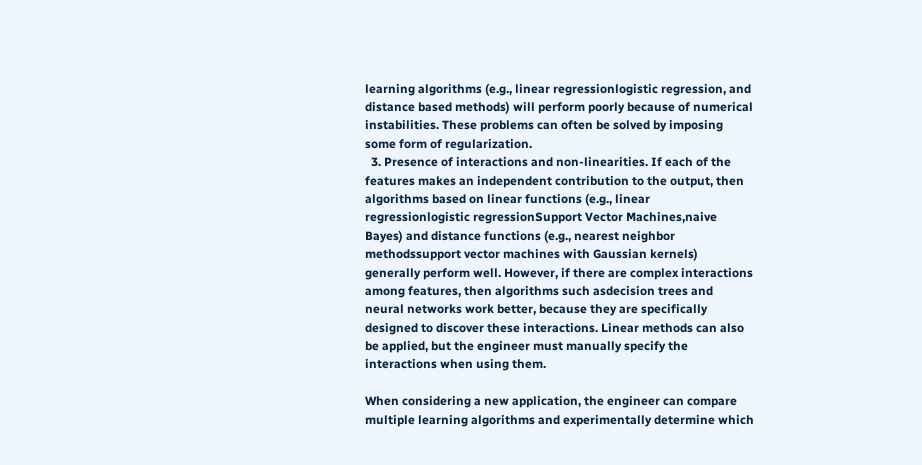learning algorithms (e.g., linear regressionlogistic regression, and distance based methods) will perform poorly because of numerical instabilities. These problems can often be solved by imposing some form of regularization.
  3. Presence of interactions and non-linearities. If each of the features makes an independent contribution to the output, then algorithms based on linear functions (e.g., linear regressionlogistic regressionSupport Vector Machines,naive Bayes) and distance functions (e.g., nearest neighbor methodssupport vector machines with Gaussian kernels) generally perform well. However, if there are complex interactions among features, then algorithms such asdecision trees and neural networks work better, because they are specifically designed to discover these interactions. Linear methods can also be applied, but the engineer must manually specify the interactions when using them.

When considering a new application, the engineer can compare multiple learning algorithms and experimentally determine which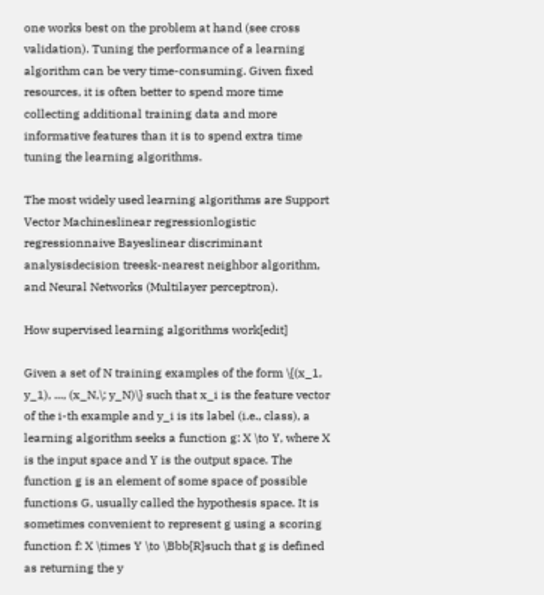one works best on the problem at hand (see cross validation). Tuning the performance of a learning algorithm can be very time-consuming. Given fixed resources, it is often better to spend more time collecting additional training data and more informative features than it is to spend extra time tuning the learning algorithms.

The most widely used learning algorithms are Support Vector Machineslinear regressionlogistic regressionnaive Bayeslinear discriminant analysisdecision treesk-nearest neighbor algorithm, and Neural Networks (Multilayer perceptron).

How supervised learning algorithms work[edit]

Given a set of N training examples of the form \{(x_1, y_1), ..., (x_N,\; y_N)\} such that x_i is the feature vector of the i-th example and y_i is its label (i.e., class), a learning algorithm seeks a function g: X \to Y, where X is the input space and Y is the output space. The function g is an element of some space of possible functions G, usually called the hypothesis space. It is sometimes convenient to represent g using a scoring function f: X \times Y \to \Bbb{R}such that g is defined as returning the y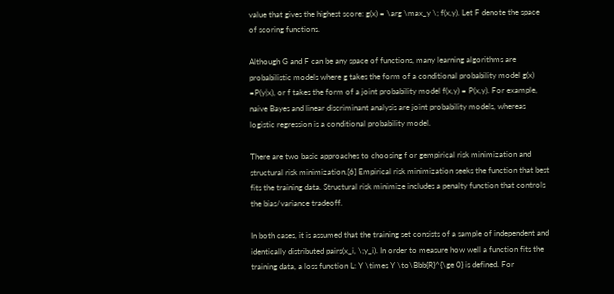value that gives the highest score: g(x) = \arg \max_y \; f(x,y). Let F denote the space of scoring functions.

Although G and F can be any space of functions, many learning algorithms are probabilistic models where g takes the form of a conditional probability model g(x) =P(y|x), or f takes the form of a joint probability model f(x,y) = P(x,y). For example, naive Bayes and linear discriminant analysis are joint probability models, whereas logistic regression is a conditional probability model.

There are two basic approaches to choosing f or gempirical risk minimization and structural risk minimization.[6] Empirical risk minimization seeks the function that best fits the training data. Structural risk minimize includes a penalty function that controls the bias/variance tradeoff.

In both cases, it is assumed that the training set consists of a sample of independent and identically distributed pairs(x_i, \;y_i). In order to measure how well a function fits the training data, a loss function L: Y \times Y \to\Bbb{R}^{\ge 0} is defined. For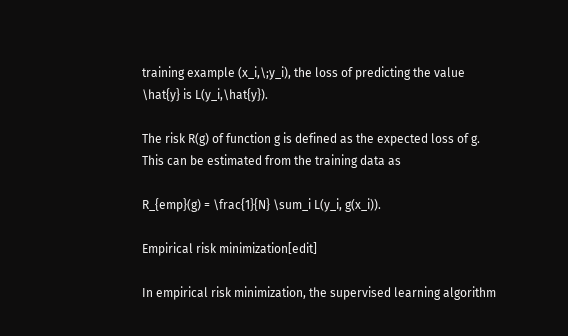training example (x_i,\;y_i), the loss of predicting the value \hat{y} is L(y_i,\hat{y}).

The risk R(g) of function g is defined as the expected loss of g. This can be estimated from the training data as

R_{emp}(g) = \frac{1}{N} \sum_i L(y_i, g(x_i)).

Empirical risk minimization[edit]

In empirical risk minimization, the supervised learning algorithm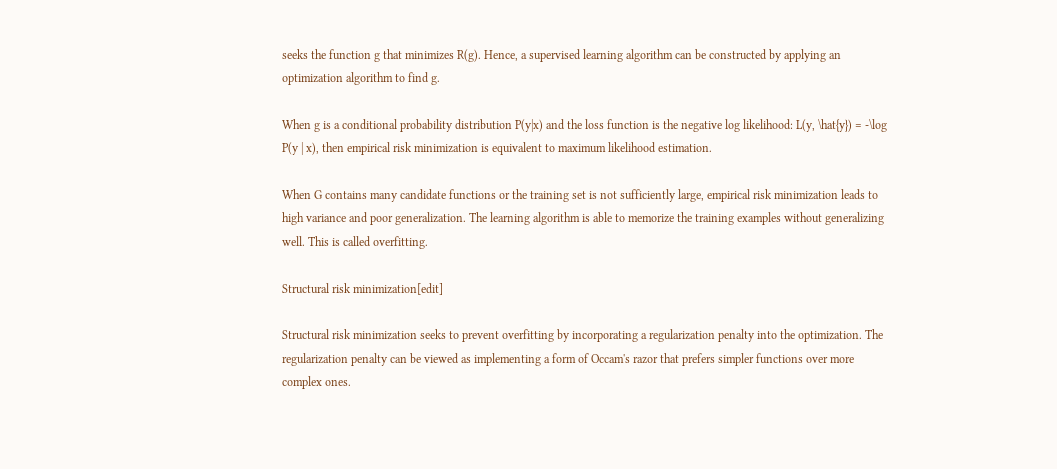seeks the function g that minimizes R(g). Hence, a supervised learning algorithm can be constructed by applying an optimization algorithm to find g.

When g is a conditional probability distribution P(y|x) and the loss function is the negative log likelihood: L(y, \hat{y}) = -\log P(y | x), then empirical risk minimization is equivalent to maximum likelihood estimation.

When G contains many candidate functions or the training set is not sufficiently large, empirical risk minimization leads to high variance and poor generalization. The learning algorithm is able to memorize the training examples without generalizing well. This is called overfitting.

Structural risk minimization[edit]

Structural risk minimization seeks to prevent overfitting by incorporating a regularization penalty into the optimization. The regularization penalty can be viewed as implementing a form of Occam's razor that prefers simpler functions over more complex ones.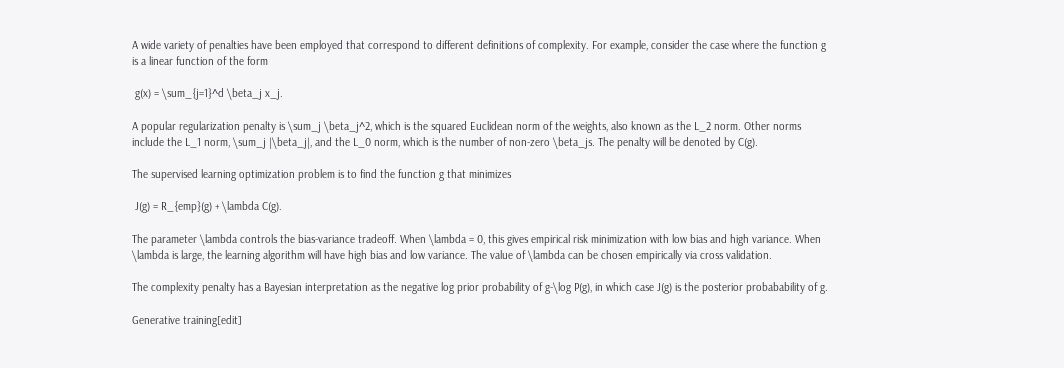A wide variety of penalties have been employed that correspond to different definitions of complexity. For example, consider the case where the function g is a linear function of the form

 g(x) = \sum_{j=1}^d \beta_j x_j.

A popular regularization penalty is \sum_j \beta_j^2, which is the squared Euclidean norm of the weights, also known as the L_2 norm. Other norms include the L_1 norm, \sum_j |\beta_j|, and the L_0 norm, which is the number of non-zero \beta_js. The penalty will be denoted by C(g).

The supervised learning optimization problem is to find the function g that minimizes

 J(g) = R_{emp}(g) + \lambda C(g).

The parameter \lambda controls the bias-variance tradeoff. When \lambda = 0, this gives empirical risk minimization with low bias and high variance. When \lambda is large, the learning algorithm will have high bias and low variance. The value of \lambda can be chosen empirically via cross validation.

The complexity penalty has a Bayesian interpretation as the negative log prior probability of g-\log P(g), in which case J(g) is the posterior probabability of g.

Generative training[edit]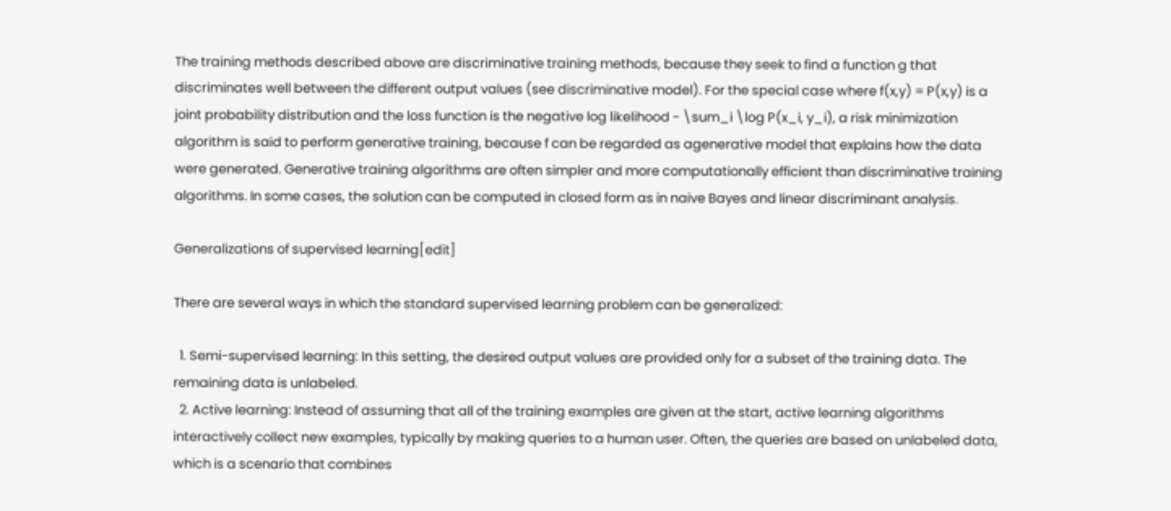The training methods described above are discriminative training methods, because they seek to find a function g that discriminates well between the different output values (see discriminative model). For the special case where f(x,y) = P(x,y) is a joint probability distribution and the loss function is the negative log likelihood - \sum_i \log P(x_i, y_i), a risk minimization algorithm is said to perform generative training, because f can be regarded as agenerative model that explains how the data were generated. Generative training algorithms are often simpler and more computationally efficient than discriminative training algorithms. In some cases, the solution can be computed in closed form as in naive Bayes and linear discriminant analysis.

Generalizations of supervised learning[edit]

There are several ways in which the standard supervised learning problem can be generalized:

  1. Semi-supervised learning: In this setting, the desired output values are provided only for a subset of the training data. The remaining data is unlabeled.
  2. Active learning: Instead of assuming that all of the training examples are given at the start, active learning algorithms interactively collect new examples, typically by making queries to a human user. Often, the queries are based on unlabeled data, which is a scenario that combines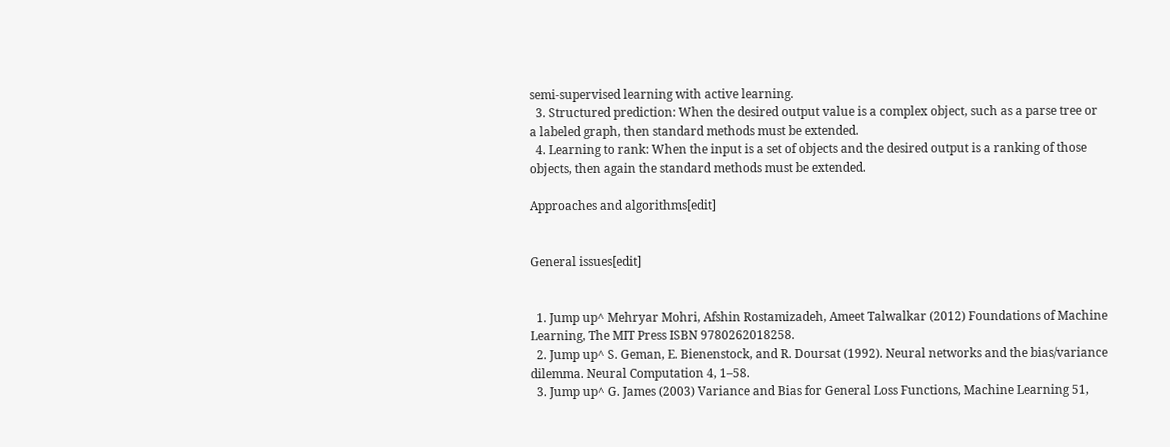semi-supervised learning with active learning.
  3. Structured prediction: When the desired output value is a complex object, such as a parse tree or a labeled graph, then standard methods must be extended.
  4. Learning to rank: When the input is a set of objects and the desired output is a ranking of those objects, then again the standard methods must be extended.

Approaches and algorithms[edit]


General issues[edit]


  1. Jump up^ Mehryar Mohri, Afshin Rostamizadeh, Ameet Talwalkar (2012) Foundations of Machine Learning, The MIT Press ISBN 9780262018258.
  2. Jump up^ S. Geman, E. Bienenstock, and R. Doursat (1992). Neural networks and the bias/variance dilemma. Neural Computation 4, 1–58.
  3. Jump up^ G. James (2003) Variance and Bias for General Loss Functions, Machine Learning 51,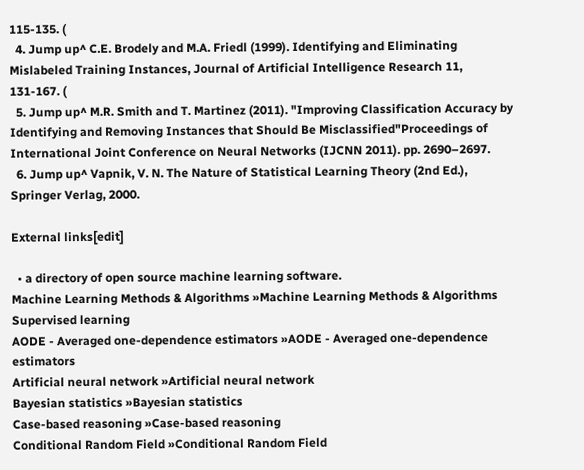115-135. (
  4. Jump up^ C.E. Brodely and M.A. Friedl (1999). Identifying and Eliminating Mislabeled Training Instances, Journal of Artificial Intelligence Research 11, 131-167. (
  5. Jump up^ M.R. Smith and T. Martinez (2011). "Improving Classification Accuracy by Identifying and Removing Instances that Should Be Misclassified"Proceedings of International Joint Conference on Neural Networks (IJCNN 2011). pp. 2690–2697.
  6. Jump up^ Vapnik, V. N. The Nature of Statistical Learning Theory (2nd Ed.), Springer Verlag, 2000.

External links[edit]

  • a directory of open source machine learning software.
Machine Learning Methods & Algorithms »Machine Learning Methods & Algorithms
Supervised learning
AODE - Averaged one-dependence estimators »AODE - Averaged one-dependence estimators
Artificial neural network »Artificial neural network
Bayesian statistics »Bayesian statistics
Case-based reasoning »Case-based reasoning
Conditional Random Field »Conditional Random Field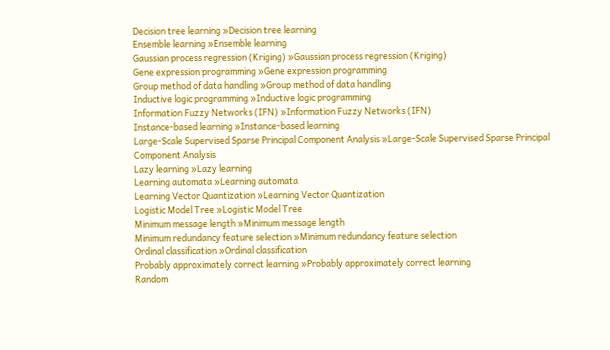Decision tree learning »Decision tree learning
Ensemble learning »Ensemble learning
Gaussian process regression (Kriging) »Gaussian process regression (Kriging)
Gene expression programming »Gene expression programming
Group method of data handling »Group method of data handling
Inductive logic programming »Inductive logic programming
Information Fuzzy Networks (IFN) »Information Fuzzy Networks (IFN)
Instance-based learning »Instance-based learning
Large-Scale Supervised Sparse Principal Component Analysis »Large-Scale Supervised Sparse Principal Component Analysis
Lazy learning »Lazy learning
Learning automata »Learning automata
Learning Vector Quantization »Learning Vector Quantization
Logistic Model Tree »Logistic Model Tree
Minimum message length »Minimum message length
Minimum redundancy feature selection »Minimum redundancy feature selection
Ordinal classification »Ordinal classification
Probably approximately correct learning »Probably approximately correct learning
Random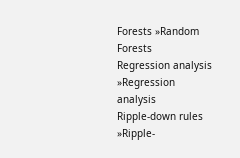Forests »Random Forests
Regression analysis »Regression analysis
Ripple-down rules »Ripple-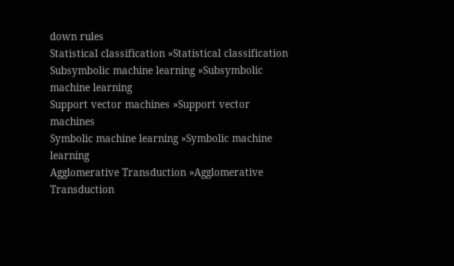down rules
Statistical classification »Statistical classification
Subsymbolic machine learning »Subsymbolic machine learning
Support vector machines »Support vector machines
Symbolic machine learning »Symbolic machine learning
Agglomerative Transduction »Agglomerative Transduction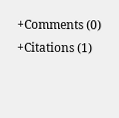+Comments (0)
+Citations (1)